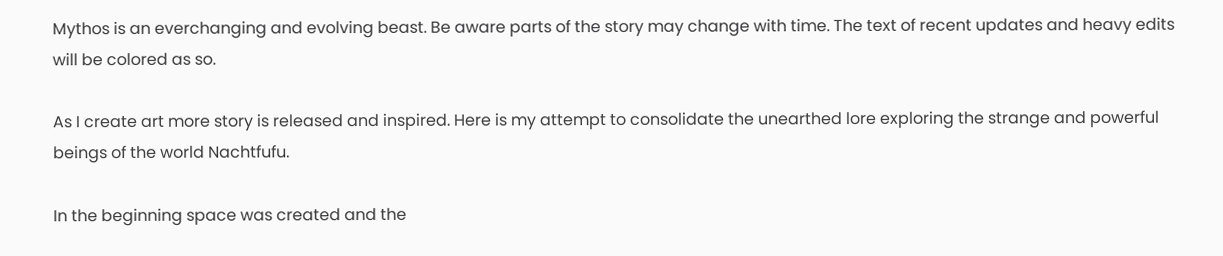Mythos is an everchanging and evolving beast. Be aware parts of the story may change with time. The text of recent updates and heavy edits will be colored as so.

As I create art more story is released and inspired. Here is my attempt to consolidate the unearthed lore exploring the strange and powerful beings of the world Nachtfufu.

In the beginning space was created and the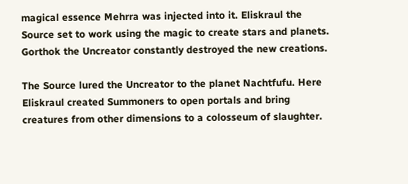magical essence Mehrra was injected into it. Eliskraul the Source set to work using the magic to create stars and planets. Gorthok the Uncreator constantly destroyed the new creations.

The Source lured the Uncreator to the planet Nachtfufu. Here Eliskraul created Summoners to open portals and bring creatures from other dimensions to a colosseum of slaughter.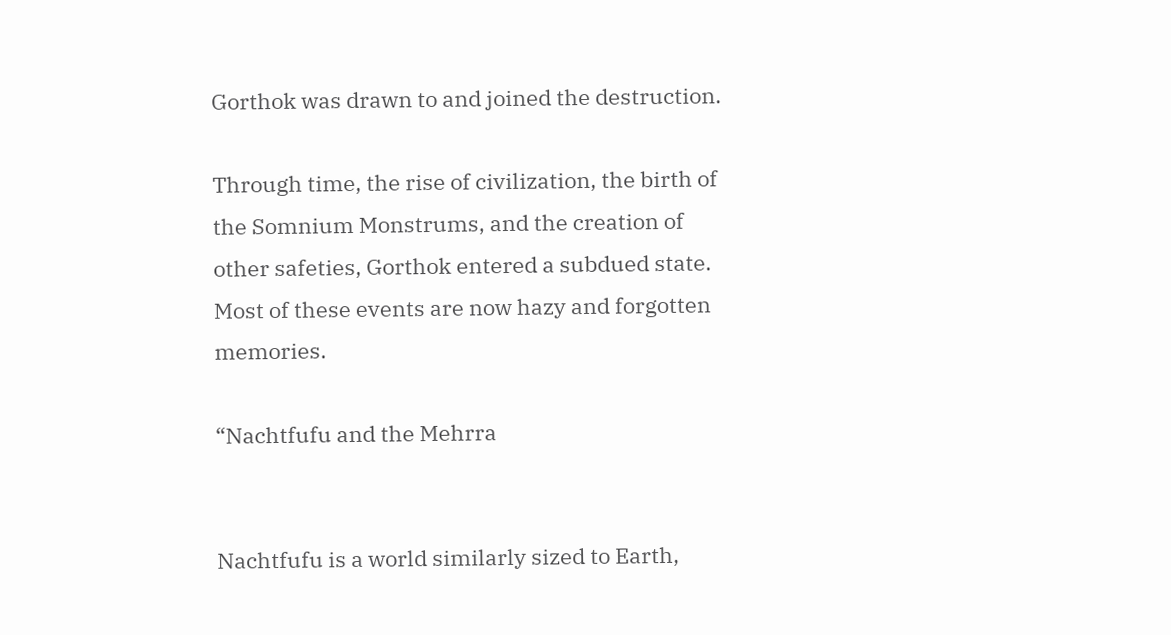Gorthok was drawn to and joined the destruction.

Through time, the rise of civilization, the birth of the Somnium Monstrums, and the creation of other safeties, Gorthok entered a subdued state. Most of these events are now hazy and forgotten memories.

“Nachtfufu and the Mehrra


Nachtfufu is a world similarly sized to Earth,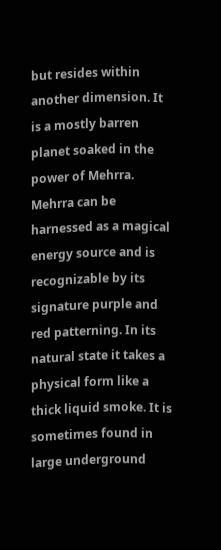but resides within another dimension. It is a mostly barren planet soaked in the power of Mehrra. Mehrra can be harnessed as a magical energy source and is recognizable by its signature purple and red patterning. In its natural state it takes a physical form like a thick liquid smoke. It is sometimes found in large underground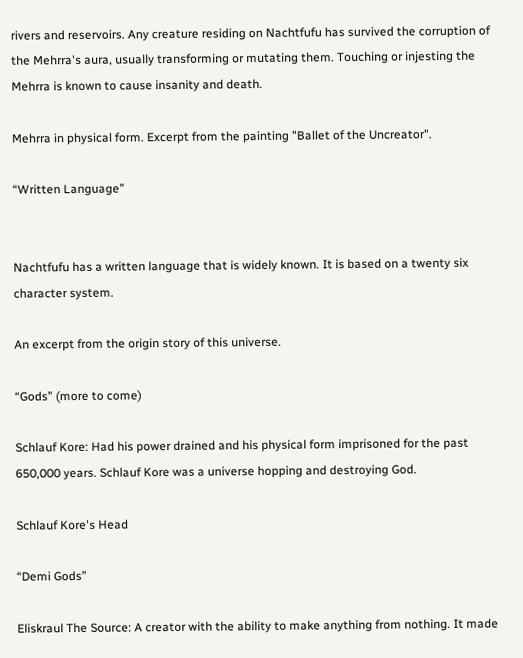rivers and reservoirs. Any creature residing on Nachtfufu has survived the corruption of the Mehrra's aura, usually transforming or mutating them. Touching or injesting the Mehrra is known to cause insanity and death.

Mehrra in physical form. Excerpt from the painting "Ballet of the Uncreator".

“Written Language”


Nachtfufu has a written language that is widely known. It is based on a twenty six character system.

An excerpt from the origin story of this universe.

“Gods” (more to come)

Schlauf Kore: Had his power drained and his physical form imprisoned for the past 650,000 years. Schlauf Kore was a universe hopping and destroying God.

Schlauf Kore's Head

“Demi Gods”

Eliskraul The Source: A creator with the ability to make anything from nothing. It made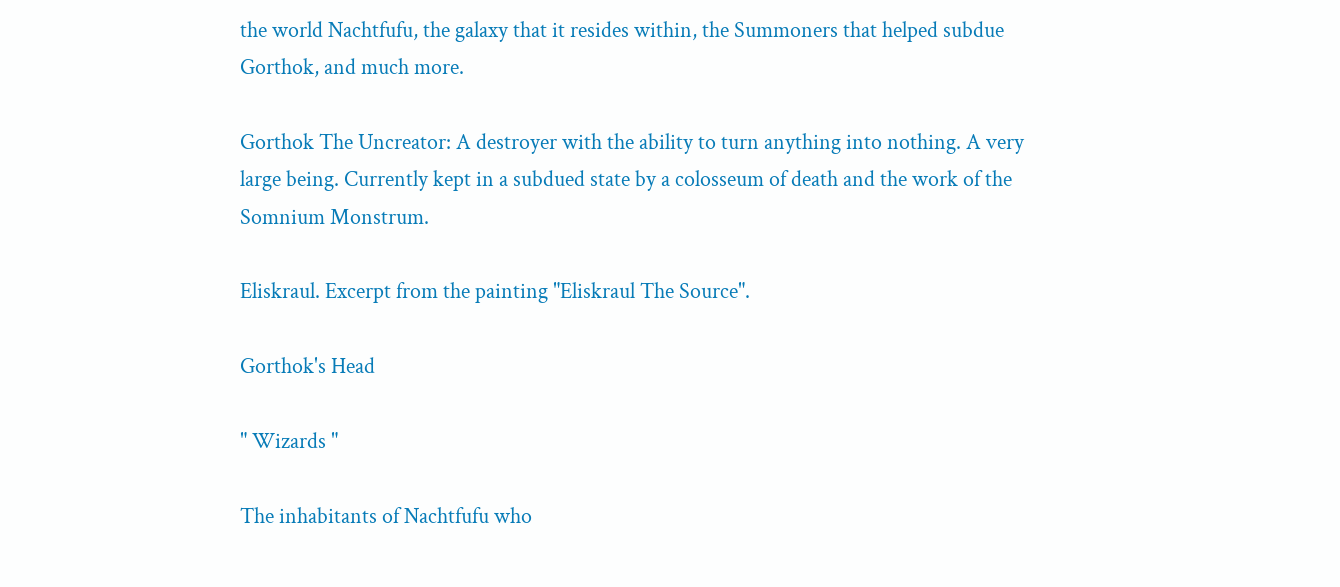the world Nachtfufu, the galaxy that it resides within, the Summoners that helped subdue Gorthok, and much more.

Gorthok The Uncreator: A destroyer with the ability to turn anything into nothing. A very large being. Currently kept in a subdued state by a colosseum of death and the work of the Somnium Monstrum.

Eliskraul. Excerpt from the painting "Eliskraul The Source".

Gorthok's Head

" Wizards "

The inhabitants of Nachtfufu who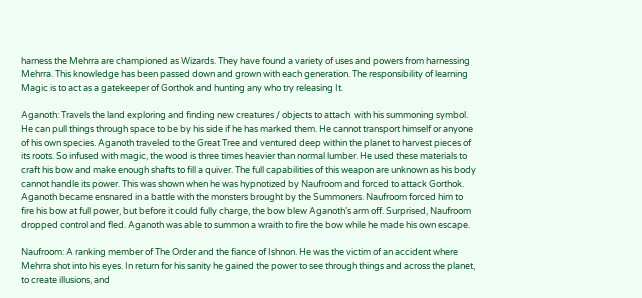harness the Mehrra are championed as Wizards. They have found a variety of uses and powers from harnessing Mehrra. This knowledge has been passed down and grown with each generation. The responsibility of learning Magic is to act as a gatekeeper of Gorthok and hunting any who try releasing It.

Aganoth: Travels the land exploring and finding new creatures / objects to attach  with his summoning symbol. He can pull things through space to be by his side if he has marked them. He cannot transport himself or anyone of his own species. Aganoth traveled to the Great Tree and ventured deep within the planet to harvest pieces of its roots. So infused with magic, the wood is three times heavier than normal lumber. He used these materials to craft his bow and make enough shafts to fill a quiver. The full capabilities of this weapon are unknown as his body cannot handle its power. This was shown when he was hypnotized by Naufroom and forced to attack Gorthok. Aganoth became ensnared in a battle with the monsters brought by the Summoners. Naufroom forced him to fire his bow at full power, but before it could fully charge, the bow blew Aganoth’s arm off. Surprised, Naufroom dropped control and fled. Aganoth was able to summon a wraith to fire the bow while he made his own escape.

Naufroom: A ranking member of The Order and the fiance of Ishnon. He was the victim of an accident where Mehrra shot into his eyes. In return for his sanity he gained the power to see through things and across the planet, to create illusions, and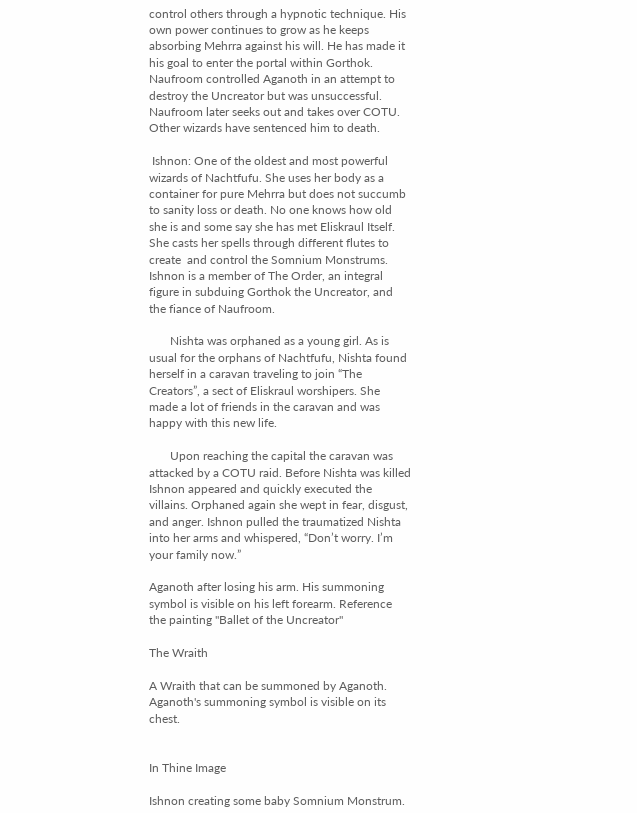control others through a hypnotic technique. His own power continues to grow as he keeps absorbing Mehrra against his will. He has made it his goal to enter the portal within Gorthok.  Naufroom controlled Aganoth in an attempt to destroy the Uncreator but was unsuccessful. Naufroom later seeks out and takes over COTU. Other wizards have sentenced him to death.

 Ishnon: One of the oldest and most powerful wizards of Nachtfufu. She uses her body as a container for pure Mehrra but does not succumb to sanity loss or death. No one knows how old she is and some say she has met Eliskraul Itself. She casts her spells through different flutes to create  and control the Somnium Monstrums. Ishnon is a member of The Order, an integral figure in subduing Gorthok the Uncreator, and the fiance of Naufroom.

       Nishta was orphaned as a young girl. As is usual for the orphans of Nachtfufu, Nishta found herself in a caravan traveling to join “The Creators”, a sect of Eliskraul worshipers. She made a lot of friends in the caravan and was happy with this new life.

       Upon reaching the capital the caravan was attacked by a COTU raid. Before Nishta was killed Ishnon appeared and quickly executed the villains. Orphaned again she wept in fear, disgust, and anger. Ishnon pulled the traumatized Nishta into her arms and whispered, “Don’t worry. I’m your family now.”

Aganoth after losing his arm. His summoning symbol is visible on his left forearm. Reference the painting "Ballet of the Uncreator"

The Wraith

A Wraith that can be summoned by Aganoth. Aganoth's summoning symbol is visible on its chest.


In Thine Image

Ishnon creating some baby Somnium Monstrum.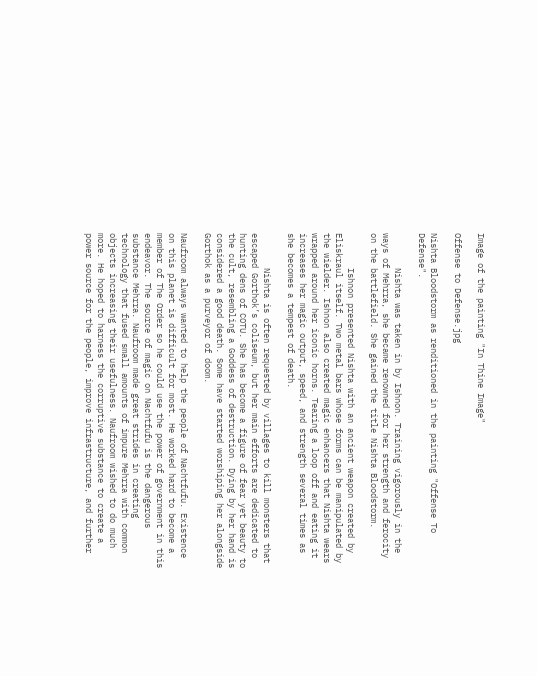Image of the painting "In Thine Image"

Offense to Defense.jpg

Nishta Bloodstorm as renditioned in the painting "Offense To Defense".

       Nishta was taken in by Ishnon. Training vigorously in the ways of Mehrra, she became renowned for her strength and ferocity on the battlefield. She gained the title Nishta Bloodstorm.

       Ishnon presented Nishta with an ancient weapon created by Eliskraul itself. Two metal bars whose forms can be manipulated by the wielder. Ishnon also created magic enhancers that Nishta wears wrapped around her iconic horns. Tearing a loop off and eating it increases her magic output, speed, and strength several times as she becomes a tempest of death.

       Nishta is often requested by villages to kill monsters that escaped Gorthok’s coliseum, but her main efforts are dedicated to hunting dens of COTU. She has become a figure of fear yet beauty to the cult, resembling a Goddess of destruction. Dying by her hand is considered a good death. Some have started worshiping her alongside Gorthok as a purveyor of doom.

Naufroom always wanted to help the people of Nachtfufu. Existence on this planet is difficult for most. He worked hard to become a member of The Order so he could use the power of government in this endeavor. The source of magic on Nachtfufu is the dangerous substance Mehrra. Naufroom made great strides in creating technology that fused small amounts of impure Mehrra with common objects increasing their usefulness. Naufroom wished to do much more. He hoped to harness the corruptive substance to create a power source for the people, improve infrastructure, and further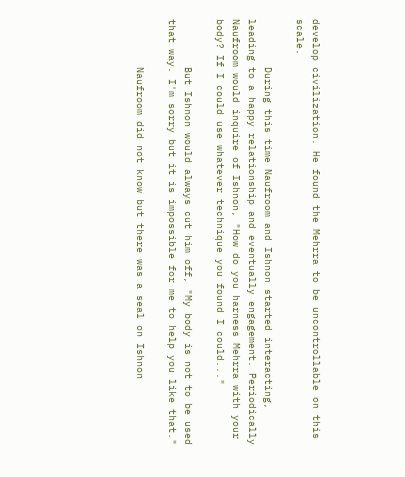develop civilization. He found the Mehrra to be uncontrollable on this scale.

        During this time Naufroom and Ishnon started interacting, leading to a happy relationship and eventually engagement. Periodically Naufroom would inquire of Ishnon, "How do you harness Mehrra with your body? If I could use whatever technique you found I could..."

        But Ishnon would always cut him off, "My body is not to be used that way. I'm sorry but it is impossible for me to help you like that."

        Naufroom did not know but there was a seal on Ishnon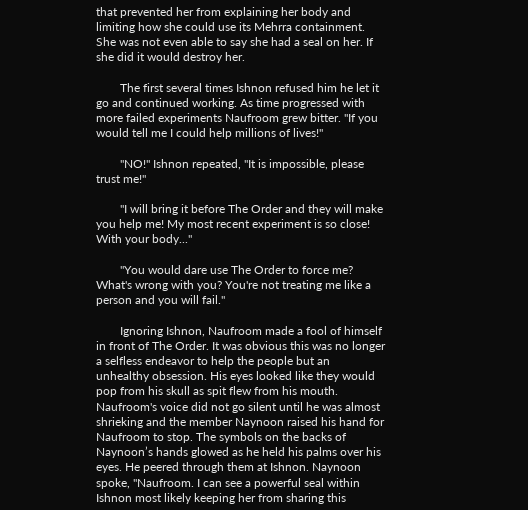that prevented her from explaining her body and limiting how she could use its Mehrra containment. She was not even able to say she had a seal on her. If she did it would destroy her.

        The first several times Ishnon refused him he let it go and continued working. As time progressed with more failed experiments Naufroom grew bitter. "If you would tell me I could help millions of lives!"

        "NO!" Ishnon repeated, "It is impossible, please trust me!"

        "I will bring it before The Order and they will make you help me! My most recent experiment is so close! With your body..."

        "You would dare use The Order to force me? What's wrong with you? You're not treating me like a person and you will fail."

        Ignoring Ishnon, Naufroom made a fool of himself in front of The Order. It was obvious this was no longer a selfless endeavor to help the people but an unhealthy obsession. His eyes looked like they would pop from his skull as spit flew from his mouth. Naufroom's voice did not go silent until he was almost shrieking and the member Naynoon raised his hand for Naufroom to stop. The symbols on the backs of Naynoon’s hands glowed as he held his palms over his eyes. He peered through them at Ishnon. Naynoon spoke, "Naufroom. I can see a powerful seal within Ishnon most likely keeping her from sharing this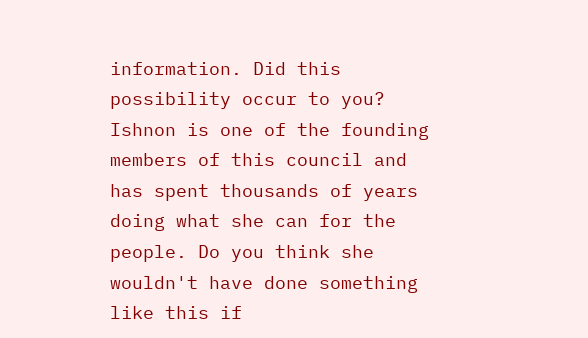information. Did this possibility occur to you? Ishnon is one of the founding members of this council and has spent thousands of years doing what she can for the people. Do you think she wouldn't have done something like this if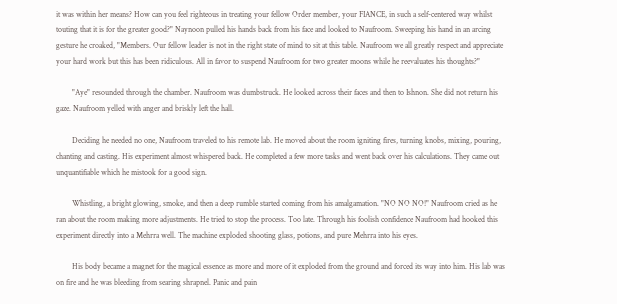it was within her means? How can you feel righteous in treating your fellow Order member, your FIANCE, in such a self-centered way whilst touting that it is for the greater good?" Naynoon pulled his hands back from his face and looked to Naufroom. Sweeping his hand in an arcing gesture he croaked, "Members. Our fellow leader is not in the right state of mind to sit at this table. Naufroom we all greatly respect and appreciate your hard work but this has been ridiculous. All in favor to suspend Naufroom for two greater moons while he reevaluates his thoughts?"

        "Aye" resounded through the chamber. Naufroom was dumbstruck. He looked across their faces and then to Ishnon. She did not return his gaze. Naufroom yelled with anger and briskly left the hall.

        Deciding he needed no one, Naufroom traveled to his remote lab. He moved about the room igniting fires, turning knobs, mixing, pouring, chanting and casting. His experiment almost whispered back. He completed a few more tasks and went back over his calculations. They came out unquantifiable which he mistook for a good sign.

        Whistling, a bright glowing, smoke, and then a deep rumble started coming from his amalgamation. "NO NO NO!" Naufroom cried as he ran about the room making more adjustments. He tried to stop the process. Too late. Through his foolish confidence Naufroom had hooked this experiment directly into a Mehrra well. The machine exploded shooting glass, potions, and pure Mehrra into his eyes.

        His body became a magnet for the magical essence as more and more of it exploded from the ground and forced its way into him. His lab was on fire and he was bleeding from searing shrapnel. Panic and pain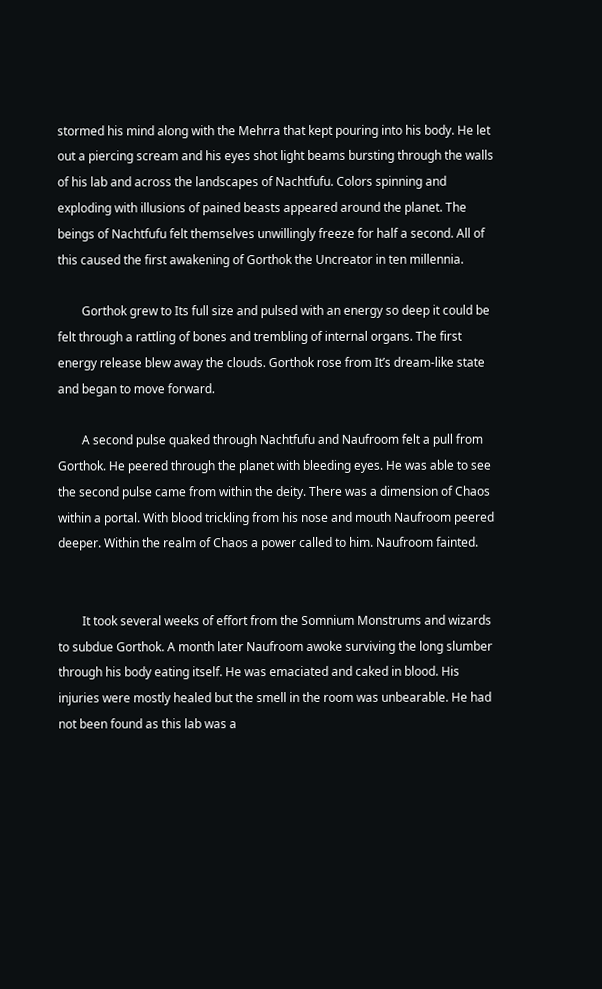stormed his mind along with the Mehrra that kept pouring into his body. He let out a piercing scream and his eyes shot light beams bursting through the walls of his lab and across the landscapes of Nachtfufu. Colors spinning and exploding with illusions of pained beasts appeared around the planet. The beings of Nachtfufu felt themselves unwillingly freeze for half a second. All of this caused the first awakening of Gorthok the Uncreator in ten millennia.

        Gorthok grew to Its full size and pulsed with an energy so deep it could be felt through a rattling of bones and trembling of internal organs. The first energy release blew away the clouds. Gorthok rose from It’s dream-like state and began to move forward.

        A second pulse quaked through Nachtfufu and Naufroom felt a pull from Gorthok. He peered through the planet with bleeding eyes. He was able to see the second pulse came from within the deity. There was a dimension of Chaos within a portal. With blood trickling from his nose and mouth Naufroom peered deeper. Within the realm of Chaos a power called to him. Naufroom fainted.


        It took several weeks of effort from the Somnium Monstrums and wizards to subdue Gorthok. A month later Naufroom awoke surviving the long slumber through his body eating itself. He was emaciated and caked in blood. His injuries were mostly healed but the smell in the room was unbearable. He had not been found as this lab was a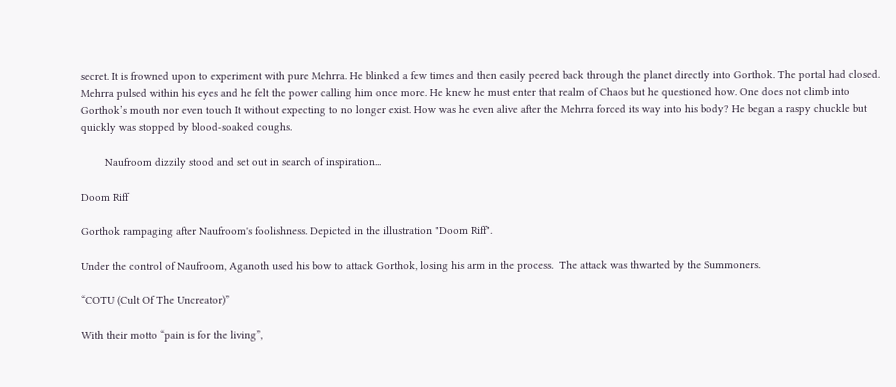secret. It is frowned upon to experiment with pure Mehrra. He blinked a few times and then easily peered back through the planet directly into Gorthok. The portal had closed. Mehrra pulsed within his eyes and he felt the power calling him once more. He knew he must enter that realm of Chaos but he questioned how. One does not climb into Gorthok’s mouth nor even touch It without expecting to no longer exist. How was he even alive after the Mehrra forced its way into his body? He began a raspy chuckle but quickly was stopped by blood-soaked coughs.

        Naufroom dizzily stood and set out in search of inspiration...

Doom Riff

Gorthok rampaging after Naufroom's foolishness. Depicted in the illustration "Doom Riff".

Under the control of Naufroom, Aganoth used his bow to attack Gorthok, losing his arm in the process.  The attack was thwarted by the Summoners.

“COTU (Cult Of The Uncreator)”

With their motto “pain is for the living”,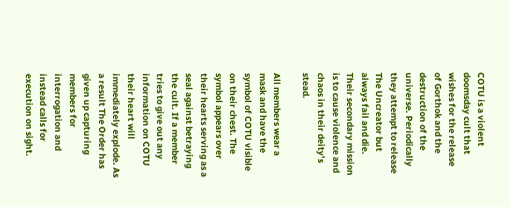COTU is a violent doomsday cult that wishes for the release of Gorthok and the destruction of the universe. Periodically they attempt to release The Uncreator but always fail and die. Their secondary mission is to cause violence and chaos in their deity’s stead.

All members wear a mask and have the symbol of COTU visible on their chest. The symbol appears over their hearts serving as a seal against betraying the cult. If a member tries to give out any information on COTU their heart will immediately explode. As a result The Order has given up capturing members for interrogation and instead calls for execution on sight.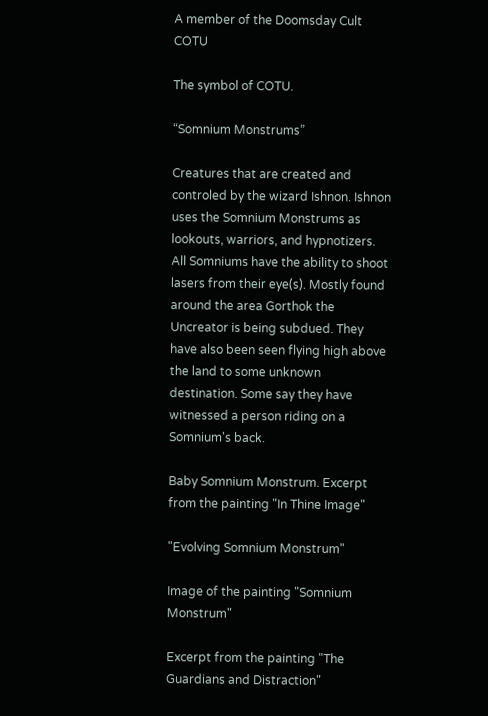A member of the Doomsday Cult COTU

The symbol of COTU.

“Somnium Monstrums”

Creatures that are created and controled by the wizard Ishnon. Ishnon uses the Somnium Monstrums as lookouts, warriors, and hypnotizers. All Somniums have the ability to shoot lasers from their eye(s). Mostly found around the area Gorthok the Uncreator is being subdued. They have also been seen flying high above the land to some unknown destination. Some say they have witnessed a person riding on a Somnium's back.

Baby Somnium Monstrum. Excerpt from the painting "In Thine Image"

"Evolving Somnium Monstrum"

Image of the painting "Somnium Monstrum"

Excerpt from the painting "The Guardians and Distraction"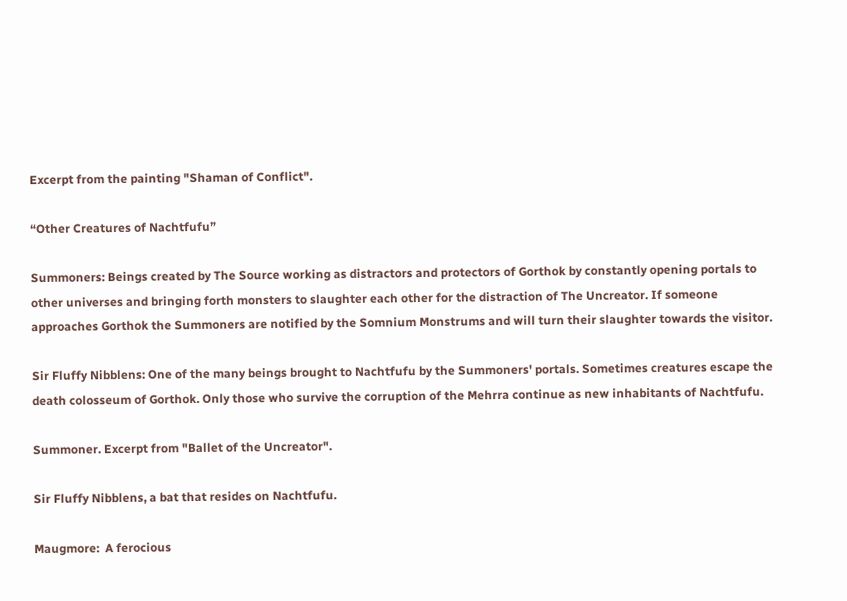Excerpt from the painting "Shaman of Conflict".

“Other Creatures of Nachtfufu”

Summoners: Beings created by The Source working as distractors and protectors of Gorthok by constantly opening portals to other universes and bringing forth monsters to slaughter each other for the distraction of The Uncreator. If someone approaches Gorthok the Summoners are notified by the Somnium Monstrums and will turn their slaughter towards the visitor.

Sir Fluffy Nibblens: One of the many beings brought to Nachtfufu by the Summoners' portals. Sometimes creatures escape the death colosseum of Gorthok. Only those who survive the corruption of the Mehrra continue as new inhabitants of Nachtfufu.

Summoner. Excerpt from "Ballet of the Uncreator".

Sir Fluffy Nibblens, a bat that resides on Nachtfufu.

Maugmore:  A ferocious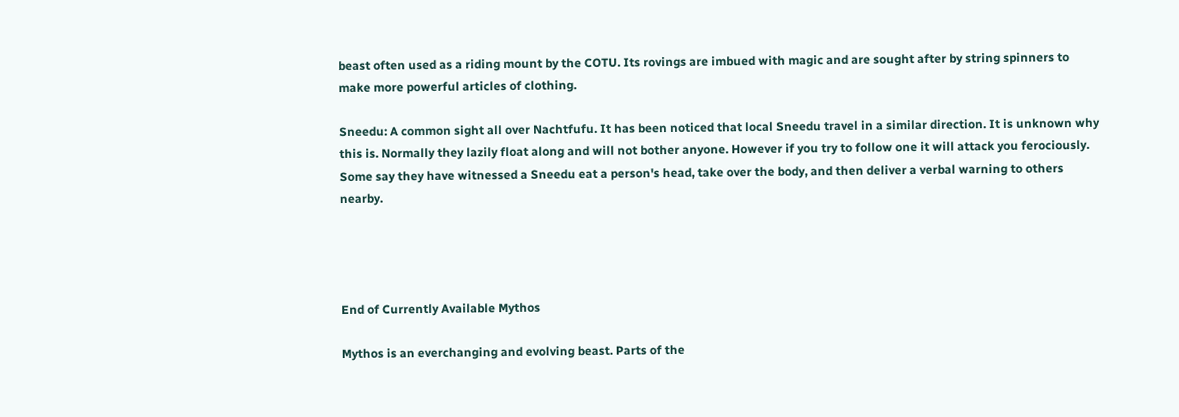beast often used as a riding mount by the COTU. Its rovings are imbued with magic and are sought after by string spinners to make more powerful articles of clothing.

Sneedu: A common sight all over Nachtfufu. It has been noticed that local Sneedu travel in a similar direction. It is unknown why this is. Normally they lazily float along and will not bother anyone. However if you try to follow one it will attack you ferociously. Some say they have witnessed a Sneedu eat a person's head, take over the body, and then deliver a verbal warning to others nearby.




End of Currently Available Mythos

Mythos is an everchanging and evolving beast. Parts of the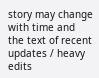story may change with time and the text of recent updates / heavy edits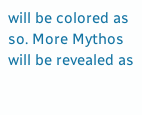will be colored as so. More Mythos will be revealed as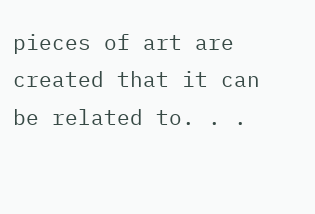pieces of art are created that it can be related to. . .